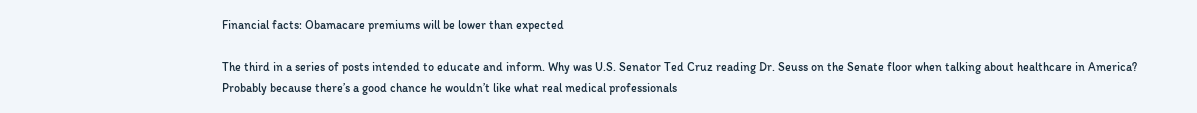Financial facts: Obamacare premiums will be lower than expected

The third in a series of posts intended to educate and inform. Why was U.S. Senator Ted Cruz reading Dr. Seuss on the Senate floor when talking about healthcare in America? Probably because there’s a good chance he wouldn’t like what real medical professionals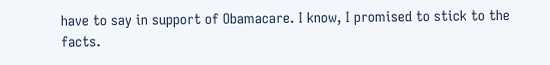have to say in support of Obamacare. I know, I promised to stick to the facts.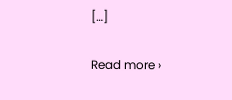[…]

Read more ›